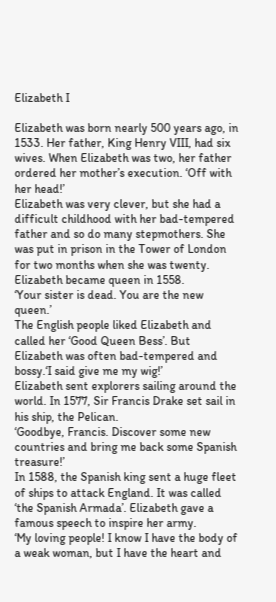Elizabeth I

Elizabeth was born nearly 500 years ago, in 1533. Her father, King Henry VIII, had six wives. When Elizabeth was two, her father ordered her mother’s execution. ‘Off with her head!’
Elizabeth was very clever, but she had a difficult childhood with her bad-tempered father and so do many stepmothers. She was put in prison in the Tower of London for two months when she was twenty. Elizabeth became queen in 1558.
‘Your sister is dead. You are the new queen.’
The English people liked Elizabeth and called her ‘Good Queen Bess’. But Elizabeth was often bad-tempered and bossy.‘I said give me my wig!’
Elizabeth sent explorers sailing around the world. In 1577, Sir Francis Drake set sail in his ship, the Pelican.
‘Goodbye, Francis. Discover some new countries and bring me back some Spanish treasure!’
In 1588, the Spanish king sent a huge fleet of ships to attack England. It was called ‘the Spanish Armada’. Elizabeth gave a famous speech to inspire her army.
‘My loving people! I know I have the body of a weak woman, but I have the heart and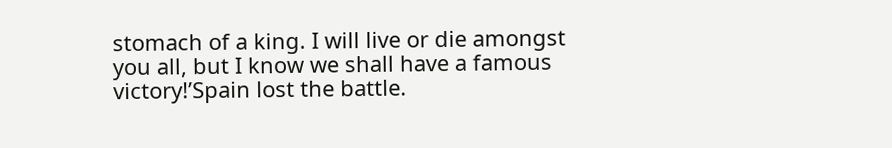stomach of a king. I will live or die amongst you all, but I know we shall have a famous victory!’Spain lost the battle.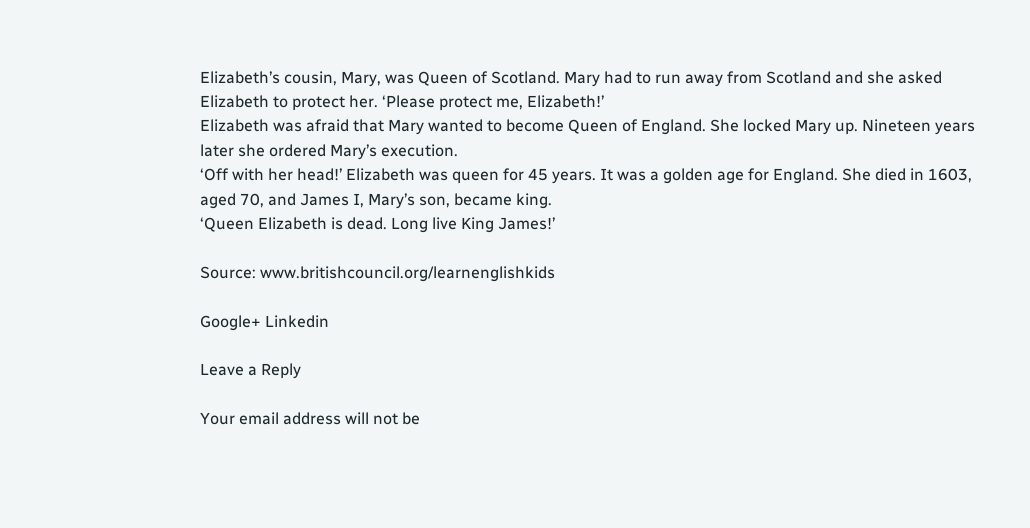Elizabeth’s cousin, Mary, was Queen of Scotland. Mary had to run away from Scotland and she asked Elizabeth to protect her. ‘Please protect me, Elizabeth!’
Elizabeth was afraid that Mary wanted to become Queen of England. She locked Mary up. Nineteen years later she ordered Mary’s execution.
‘Off with her head!’ Elizabeth was queen for 45 years. It was a golden age for England. She died in 1603, aged 70, and James I, Mary’s son, became king.
‘Queen Elizabeth is dead. Long live King James!’

Source: www.britishcouncil.org/learnenglishkids

Google+ Linkedin

Leave a Reply

Your email address will not be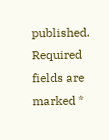published. Required fields are marked *